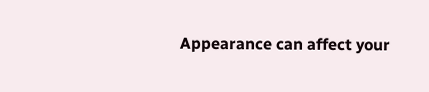Appearance can affect your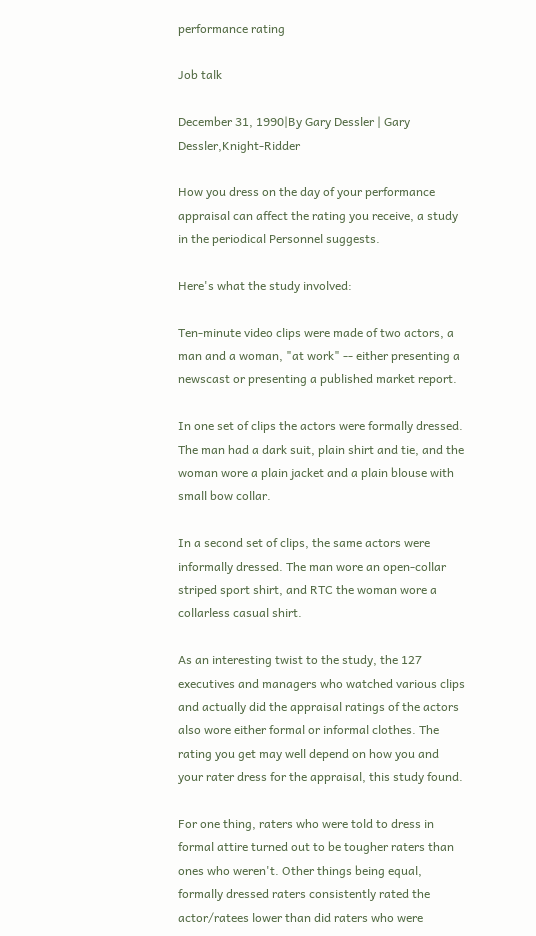performance rating

Job talk

December 31, 1990|By Gary Dessler | Gary Dessler,Knight-Ridder

How you dress on the day of your performance appraisal can affect the rating you receive, a study in the periodical Personnel suggests.

Here's what the study involved:

Ten-minute video clips were made of two actors, a man and a woman, "at work" -- either presenting a newscast or presenting a published market report.

In one set of clips the actors were formally dressed. The man had a dark suit, plain shirt and tie, and the woman wore a plain jacket and a plain blouse with small bow collar.

In a second set of clips, the same actors were informally dressed. The man wore an open-collar striped sport shirt, and RTC the woman wore a collarless casual shirt.

As an interesting twist to the study, the 127 executives and managers who watched various clips and actually did the appraisal ratings of the actors also wore either formal or informal clothes. The rating you get may well depend on how you and your rater dress for the appraisal, this study found.

For one thing, raters who were told to dress in formal attire turned out to be tougher raters than ones who weren't. Other things being equal, formally dressed raters consistently rated the actor/ratees lower than did raters who were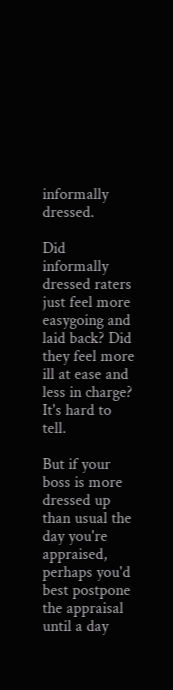informally dressed.

Did informally dressed raters just feel more easygoing and laid back? Did they feel more ill at ease and less in charge? It's hard to tell.

But if your boss is more dressed up than usual the day you're appraised, perhaps you'd best postpone the appraisal until a day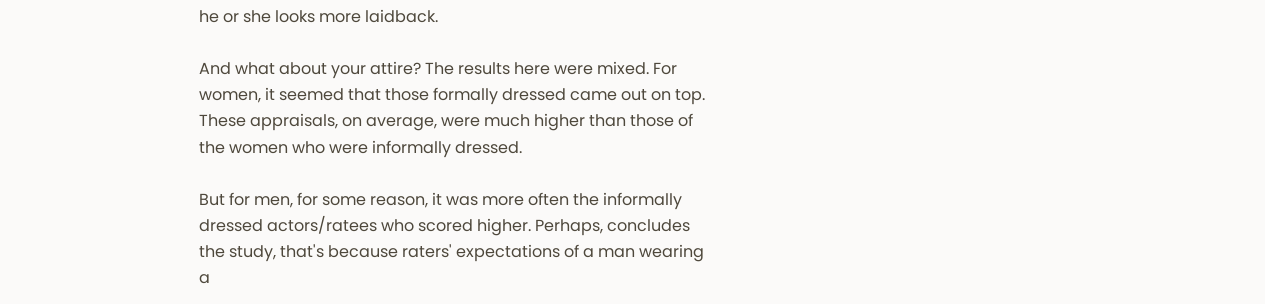he or she looks more laidback.

And what about your attire? The results here were mixed. For women, it seemed that those formally dressed came out on top. These appraisals, on average, were much higher than those of the women who were informally dressed.

But for men, for some reason, it was more often the informally dressed actors/ratees who scored higher. Perhaps, concludes the study, that's because raters' expectations of a man wearing a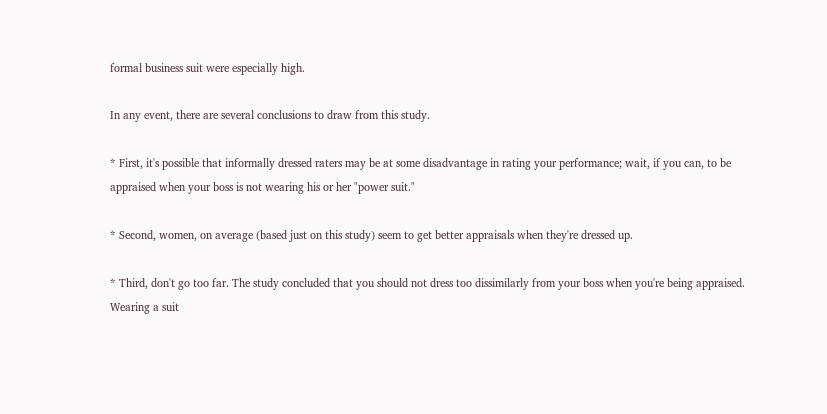formal business suit were especially high.

In any event, there are several conclusions to draw from this study.

* First, it's possible that informally dressed raters may be at some disadvantage in rating your performance; wait, if you can, to be appraised when your boss is not wearing his or her "power suit."

* Second, women, on average (based just on this study) seem to get better appraisals when they're dressed up.

* Third, don't go too far. The study concluded that you should not dress too dissimilarly from your boss when you're being appraised. Wearing a suit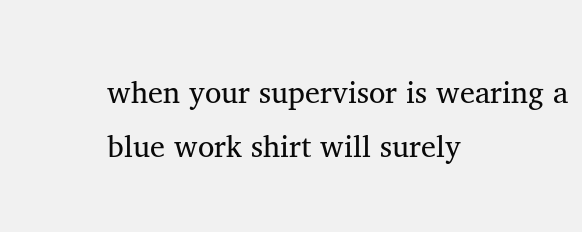when your supervisor is wearing a blue work shirt will surely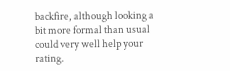backfire, although looking a bit more formal than usual could very well help your rating.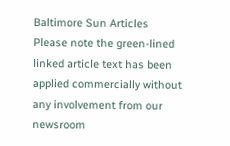Baltimore Sun Articles
Please note the green-lined linked article text has been applied commercially without any involvement from our newsroom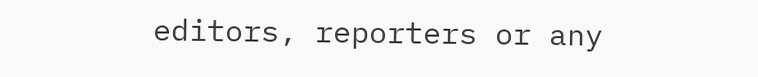editors, reporters or any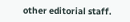other editorial staff.